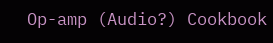Op-amp (Audio?) Cookbook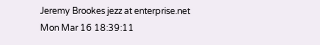Jeremy Brookes jezz at enterprise.net
Mon Mar 16 18:39:11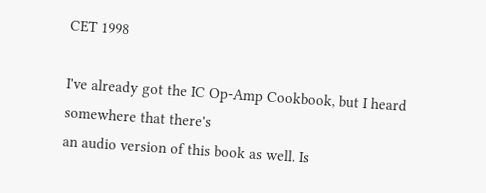CET 1998

I've already got the IC Op-Amp Cookbook, but I heard somewhere that there's
an audio version of this book as well. Is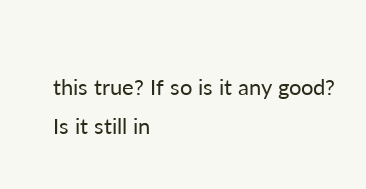this true? If so is it any good?
Is it still in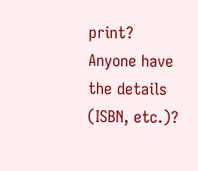print? Anyone have the details (ISBN, etc.)?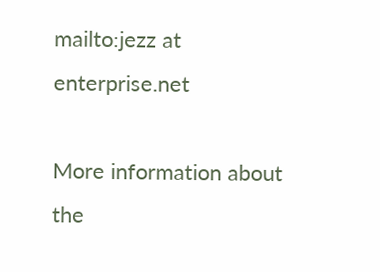mailto:jezz at enterprise.net

More information about the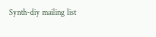Synth-diy mailing list